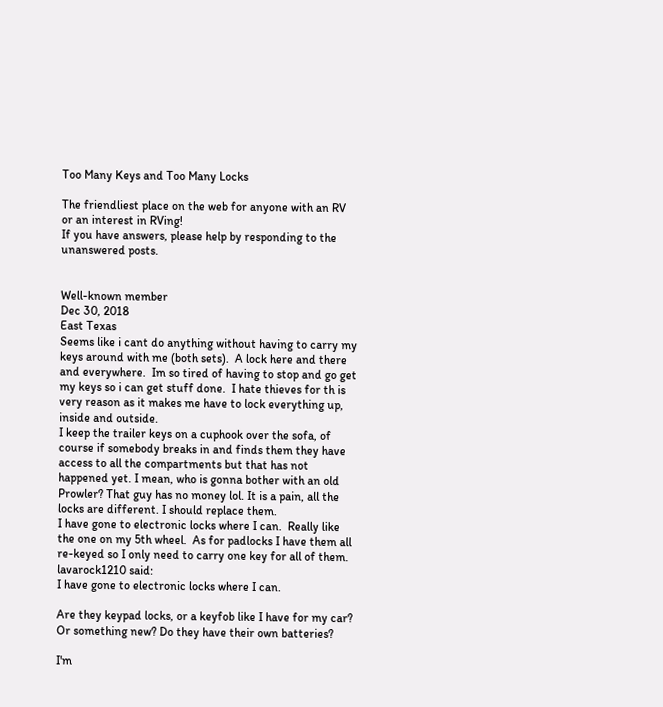Too Many Keys and Too Many Locks

The friendliest place on the web for anyone with an RV or an interest in RVing!
If you have answers, please help by responding to the unanswered posts.


Well-known member
Dec 30, 2018
East Texas
Seems like i cant do anything without having to carry my keys around with me (both sets).  A lock here and there and everywhere.  Im so tired of having to stop and go get my keys so i can get stuff done.  I hate thieves for th is very reason as it makes me have to lock everything up, inside and outside.
I keep the trailer keys on a cuphook over the sofa, of course if somebody breaks in and finds them they have access to all the compartments but that has not happened yet. I mean, who is gonna bother with an old Prowler? That guy has no money lol. It is a pain, all the locks are different. I should replace them.
I have gone to electronic locks where I can.  Really like the one on my 5th wheel.  As for padlocks I have them all re-keyed so I only need to carry one key for all of them.
lavarock1210 said:
I have gone to electronic locks where I can.

Are they keypad locks, or a keyfob like I have for my car? Or something new? Do they have their own batteries?

I'm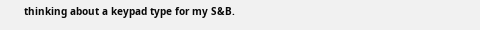thinking about a keypad type for my S&B.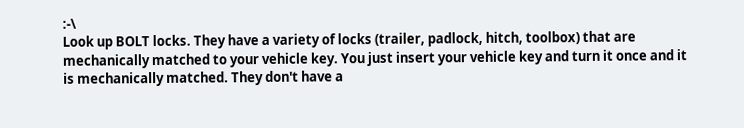:-\
Look up BOLT locks. They have a variety of locks (trailer, padlock, hitch, toolbox) that are mechanically matched to your vehicle key. You just insert your vehicle key and turn it once and it is mechanically matched. They don't have a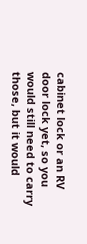cabinet lock or an RV door lock yet, so you would still need to carry those, but it would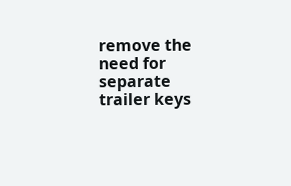remove the need for separate trailer keys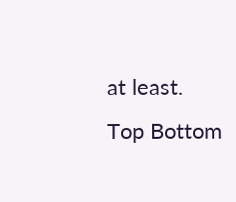at least.
Top Bottom